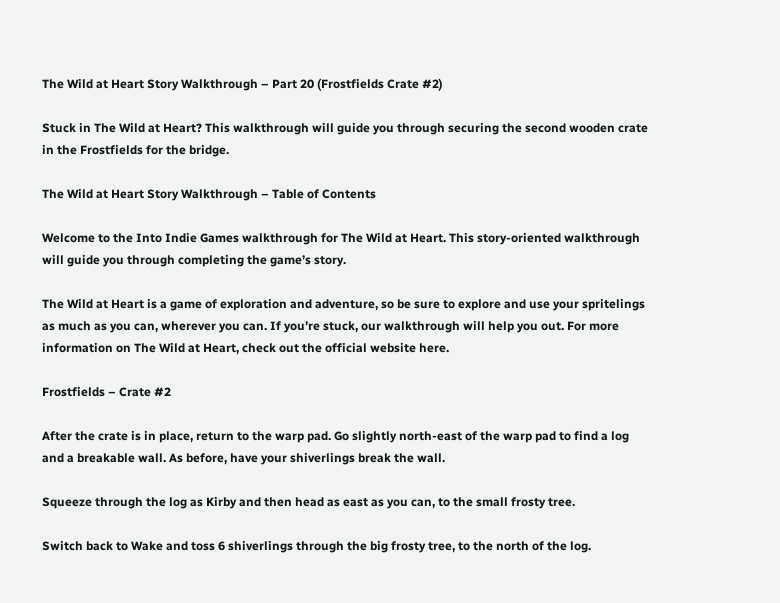The Wild at Heart Story Walkthrough – Part 20 (Frostfields Crate #2)

Stuck in The Wild at Heart? This walkthrough will guide you through securing the second wooden crate in the Frostfields for the bridge.

The Wild at Heart Story Walkthrough – Table of Contents

Welcome to the Into Indie Games walkthrough for The Wild at Heart. This story-oriented walkthrough will guide you through completing the game’s story.

The Wild at Heart is a game of exploration and adventure, so be sure to explore and use your spritelings as much as you can, wherever you can. If you’re stuck, our walkthrough will help you out. For more information on The Wild at Heart, check out the official website here.

Frostfields – Crate #2

After the crate is in place, return to the warp pad. Go slightly north-east of the warp pad to find a log and a breakable wall. As before, have your shiverlings break the wall.

Squeeze through the log as Kirby and then head as east as you can, to the small frosty tree.

Switch back to Wake and toss 6 shiverlings through the big frosty tree, to the north of the log.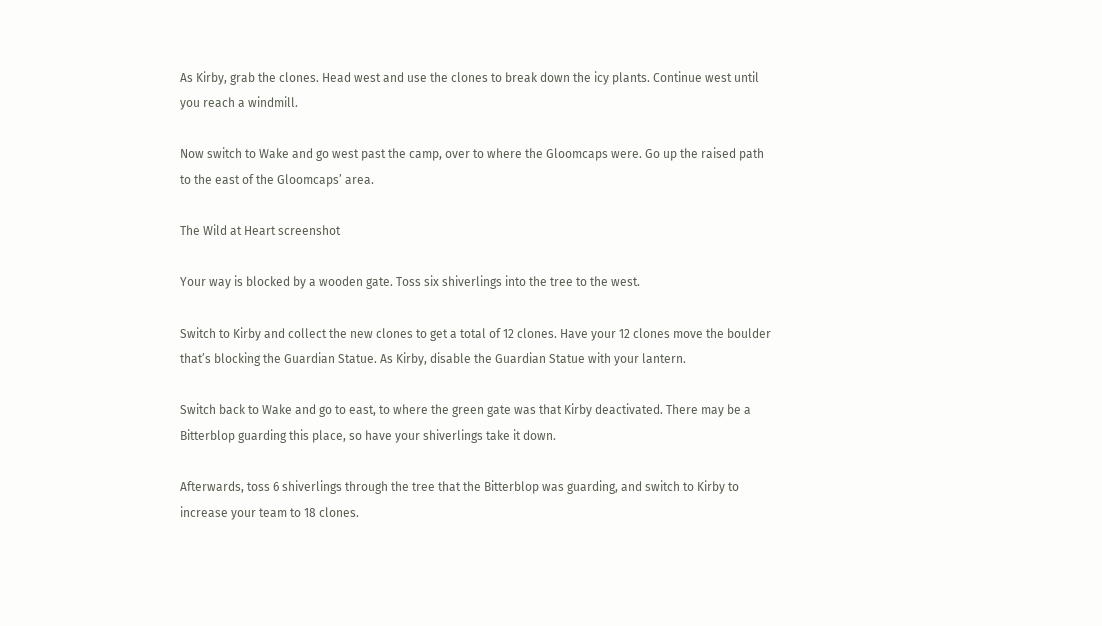As Kirby, grab the clones. Head west and use the clones to break down the icy plants. Continue west until you reach a windmill.

Now switch to Wake and go west past the camp, over to where the Gloomcaps were. Go up the raised path to the east of the Gloomcaps’ area.

The Wild at Heart screenshot

Your way is blocked by a wooden gate. Toss six shiverlings into the tree to the west.

Switch to Kirby and collect the new clones to get a total of 12 clones. Have your 12 clones move the boulder that’s blocking the Guardian Statue. As Kirby, disable the Guardian Statue with your lantern.

Switch back to Wake and go to east, to where the green gate was that Kirby deactivated. There may be a Bitterblop guarding this place, so have your shiverlings take it down.

Afterwards, toss 6 shiverlings through the tree that the Bitterblop was guarding, and switch to Kirby to increase your team to 18 clones.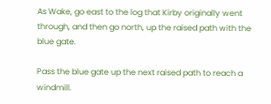As Wake, go east to the log that Kirby originally went through, and then go north, up the raised path with the blue gate.

Pass the blue gate up the next raised path to reach a windmill.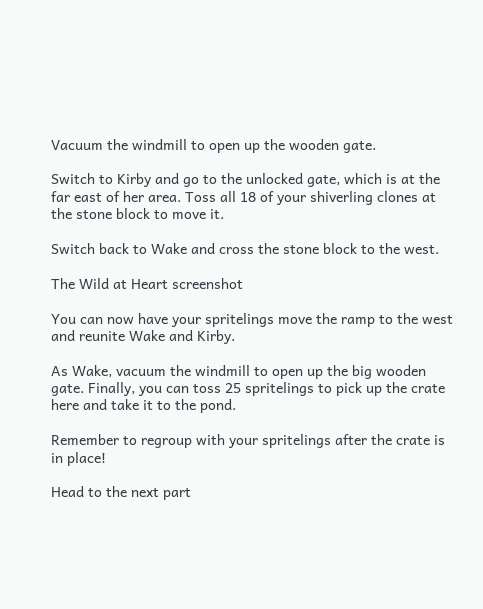Vacuum the windmill to open up the wooden gate.

Switch to Kirby and go to the unlocked gate, which is at the far east of her area. Toss all 18 of your shiverling clones at the stone block to move it.

Switch back to Wake and cross the stone block to the west.

The Wild at Heart screenshot

You can now have your spritelings move the ramp to the west and reunite Wake and Kirby.

As Wake, vacuum the windmill to open up the big wooden gate. Finally, you can toss 25 spritelings to pick up the crate here and take it to the pond.

Remember to regroup with your spritelings after the crate is in place!

Head to the next part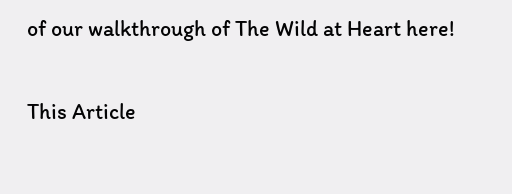of our walkthrough of The Wild at Heart here!

This Article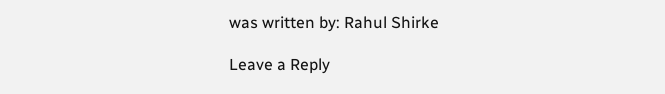was written by: Rahul Shirke

Leave a Reply